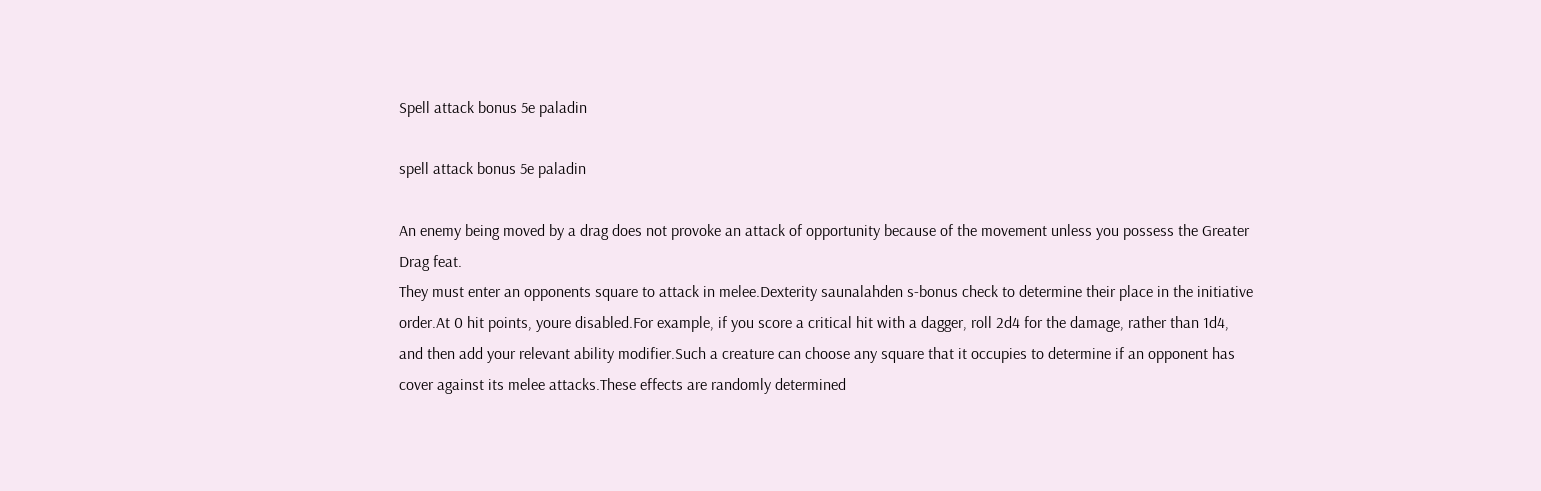Spell attack bonus 5e paladin

spell attack bonus 5e paladin

An enemy being moved by a drag does not provoke an attack of opportunity because of the movement unless you possess the Greater Drag feat.
They must enter an opponents square to attack in melee.Dexterity saunalahden s-bonus check to determine their place in the initiative order.At 0 hit points, youre disabled.For example, if you score a critical hit with a dagger, roll 2d4 for the damage, rather than 1d4, and then add your relevant ability modifier.Such a creature can choose any square that it occupies to determine if an opponent has cover against its melee attacks.These effects are randomly determined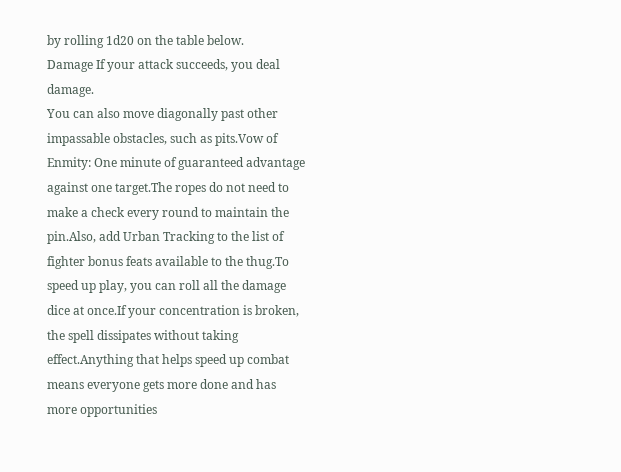by rolling 1d20 on the table below.
Damage If your attack succeeds, you deal damage.
You can also move diagonally past other impassable obstacles, such as pits.Vow of Enmity: One minute of guaranteed advantage against one target.The ropes do not need to make a check every round to maintain the pin.Also, add Urban Tracking to the list of fighter bonus feats available to the thug.To speed up play, you can roll all the damage dice at once.If your concentration is broken, the spell dissipates without taking effect.Anything that helps speed up combat means everyone gets more done and has more opportunities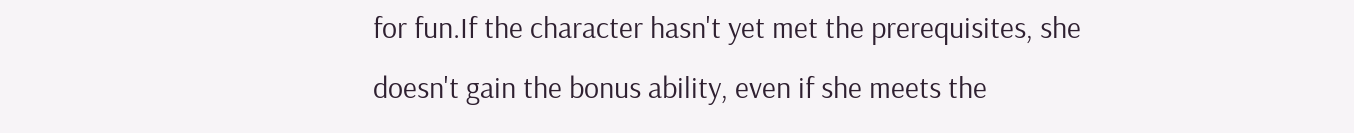for fun.If the character hasn't yet met the prerequisites, she doesn't gain the bonus ability, even if she meets the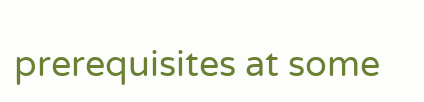prerequisites at some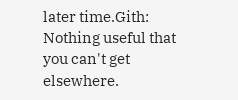later time.Gith: Nothing useful that you can't get elsewhere.